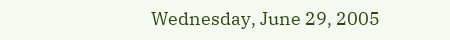Wednesday, June 29, 2005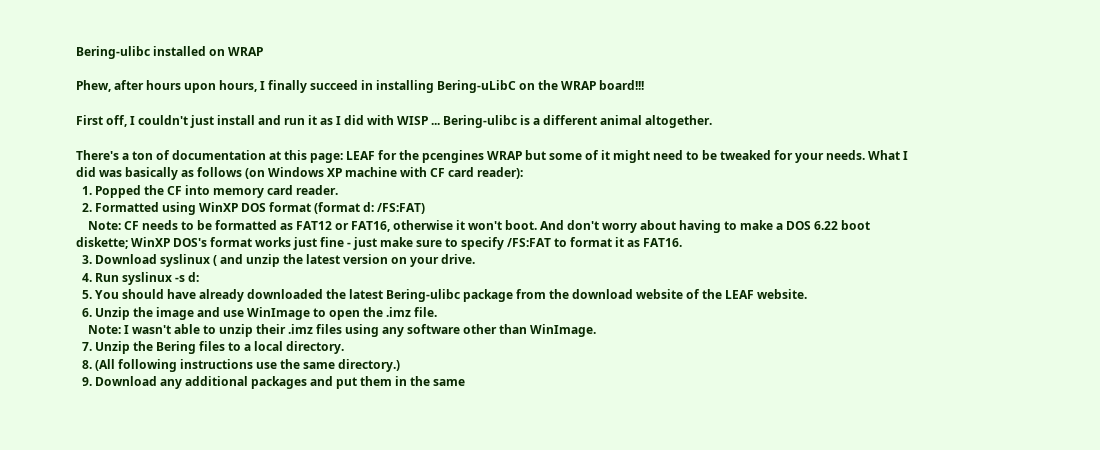Bering-ulibc installed on WRAP

Phew, after hours upon hours, I finally succeed in installing Bering-uLibC on the WRAP board!!!

First off, I couldn't just install and run it as I did with WISP ... Bering-ulibc is a different animal altogether.

There's a ton of documentation at this page: LEAF for the pcengines WRAP but some of it might need to be tweaked for your needs. What I did was basically as follows (on Windows XP machine with CF card reader):
  1. Popped the CF into memory card reader.
  2. Formatted using WinXP DOS format (format d: /FS:FAT)
    Note: CF needs to be formatted as FAT12 or FAT16, otherwise it won't boot. And don't worry about having to make a DOS 6.22 boot diskette; WinXP DOS's format works just fine - just make sure to specify /FS:FAT to format it as FAT16.
  3. Download syslinux ( and unzip the latest version on your drive.
  4. Run syslinux -s d:
  5. You should have already downloaded the latest Bering-ulibc package from the download website of the LEAF website.
  6. Unzip the image and use WinImage to open the .imz file.
    Note: I wasn't able to unzip their .imz files using any software other than WinImage.
  7. Unzip the Bering files to a local directory.
  8. (All following instructions use the same directory.)
  9. Download any additional packages and put them in the same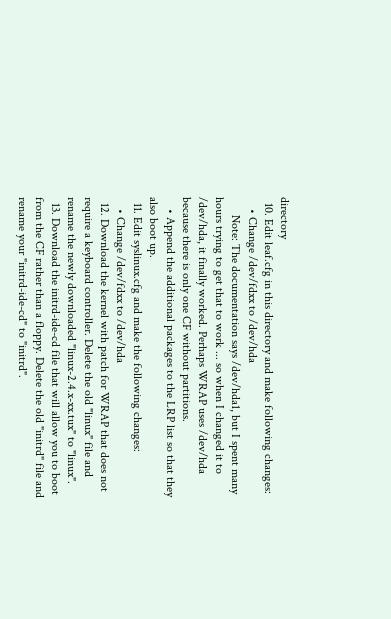directory
  10. Edit leaf.cfg in this directory and make following changes:
    • Change /dev/fdxx to /dev/hda
      Note: The documentation says /dev/hda1, but I spent many hours trying to get that to work ... so when I changed it to /dev/hda, it finally worked. Perhaps WRAP uses /dev/hda because there is only one CF without partitions.
    • Append the additional packages to the LRP list so that they also boot up.
  11. Edit syslinux.cfg and make the following changes:
    • Change /dev/fdxx to /dev/hda
  12. Download the kernel with patch for WRAP that does not require a keyboard controller. Delete the old "linux" file and rename the newly downloaded "linux-2.4.x-xx.tux" to "linux".
  13. Download the initrd-ide-cd file that will allow you to boot from the CF rather than a floppy. Delete the old "initrd" file and rename your "initrd-ide-cd" to "initrd".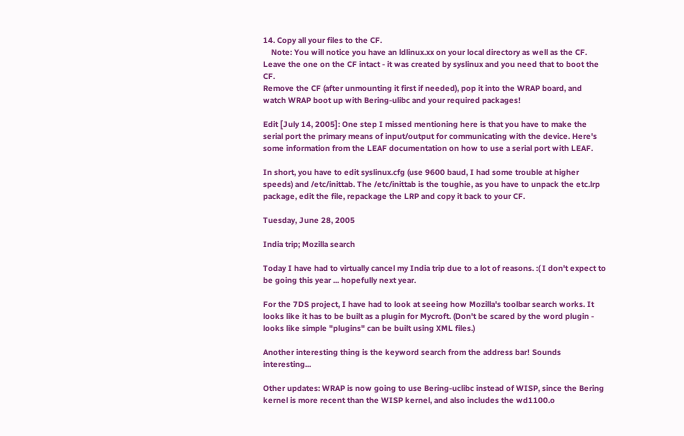14. Copy all your files to the CF.
    Note: You will notice you have an ldlinux.xx on your local directory as well as the CF. Leave the one on the CF intact - it was created by syslinux and you need that to boot the CF.
Remove the CF (after unmounting it first if needed), pop it into the WRAP board, and watch WRAP boot up with Bering-ulibc and your required packages!

Edit [July 14, 2005]: One step I missed mentioning here is that you have to make the serial port the primary means of input/output for communicating with the device. Here's some information from the LEAF documentation on how to use a serial port with LEAF.

In short, you have to edit syslinux.cfg (use 9600 baud, I had some trouble at higher speeds) and /etc/inittab. The /etc/inittab is the toughie, as you have to unpack the etc.lrp package, edit the file, repackage the LRP and copy it back to your CF.

Tuesday, June 28, 2005

India trip; Mozilla search

Today I have had to virtually cancel my India trip due to a lot of reasons. :( I don't expect to be going this year ... hopefully next year.

For the 7DS project, I have had to look at seeing how Mozilla's toolbar search works. It looks like it has to be built as a plugin for Mycroft. (Don't be scared by the word plugin - looks like simple "plugins" can be built using XML files.)

Another interesting thing is the keyword search from the address bar! Sounds interesting...

Other updates: WRAP is now going to use Bering-uclibc instead of WISP, since the Bering kernel is more recent than the WISP kernel, and also includes the wd1100.o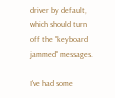driver by default, which should turn off the "keyboard jammed" messages.

I've had some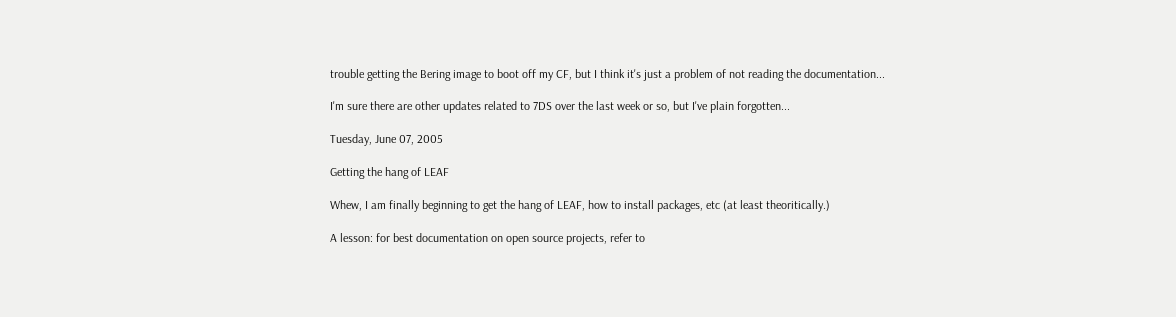trouble getting the Bering image to boot off my CF, but I think it's just a problem of not reading the documentation...

I'm sure there are other updates related to 7DS over the last week or so, but I've plain forgotten...

Tuesday, June 07, 2005

Getting the hang of LEAF

Whew, I am finally beginning to get the hang of LEAF, how to install packages, etc (at least theoritically.)

A lesson: for best documentation on open source projects, refer to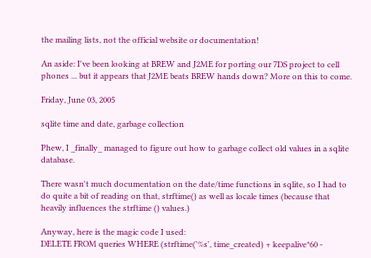the mailing lists, not the official website or documentation!

An aside: I've been looking at BREW and J2ME for porting our 7DS project to cell phones ... but it appears that J2ME beats BREW hands down? More on this to come.

Friday, June 03, 2005

sqlite time and date, garbage collection

Phew, I _finally_ managed to figure out how to garbage collect old values in a sqlite database.

There wasn't much documentation on the date/time functions in sqlite, so I had to do quite a bit of reading on that, strftime() as well as locale times (because that heavily influences the strftime () values.)

Anyway, here is the magic code I used:
DELETE FROM queries WHERE (strftime('%s', time_created) + keepalive*60 -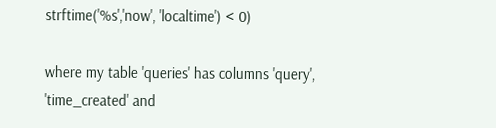strftime('%s','now', 'localtime') < 0)

where my table 'queries' has columns 'query', 'time_created' and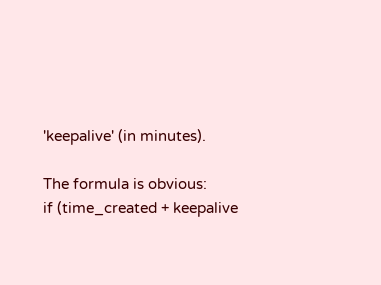'keepalive' (in minutes).

The formula is obvious:
if (time_created + keepalive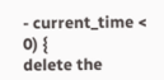- current_time < 0) {
delete the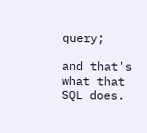query;

and that's what that SQL does.